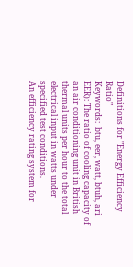Definitions for "Energy Efficiency Ratio"
Keywords:  btu, eer, watt, btuh, ari
EER): The ratio of cooling capacity of an air conditioning unit in British thermal units per hour to the total electrical input in watts under specified test conditions.
An efficiency rating system for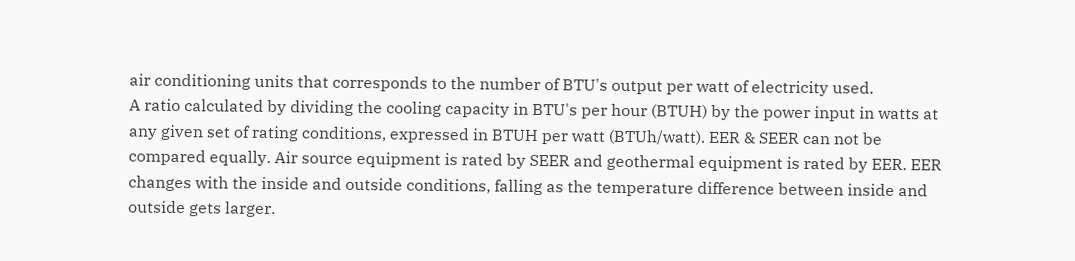air conditioning units that corresponds to the number of BTU's output per watt of electricity used.
A ratio calculated by dividing the cooling capacity in BTU's per hour (BTUH) by the power input in watts at any given set of rating conditions, expressed in BTUH per watt (BTUh/watt). EER & SEER can not be compared equally. Air source equipment is rated by SEER and geothermal equipment is rated by EER. EER changes with the inside and outside conditions, falling as the temperature difference between inside and outside gets larger.